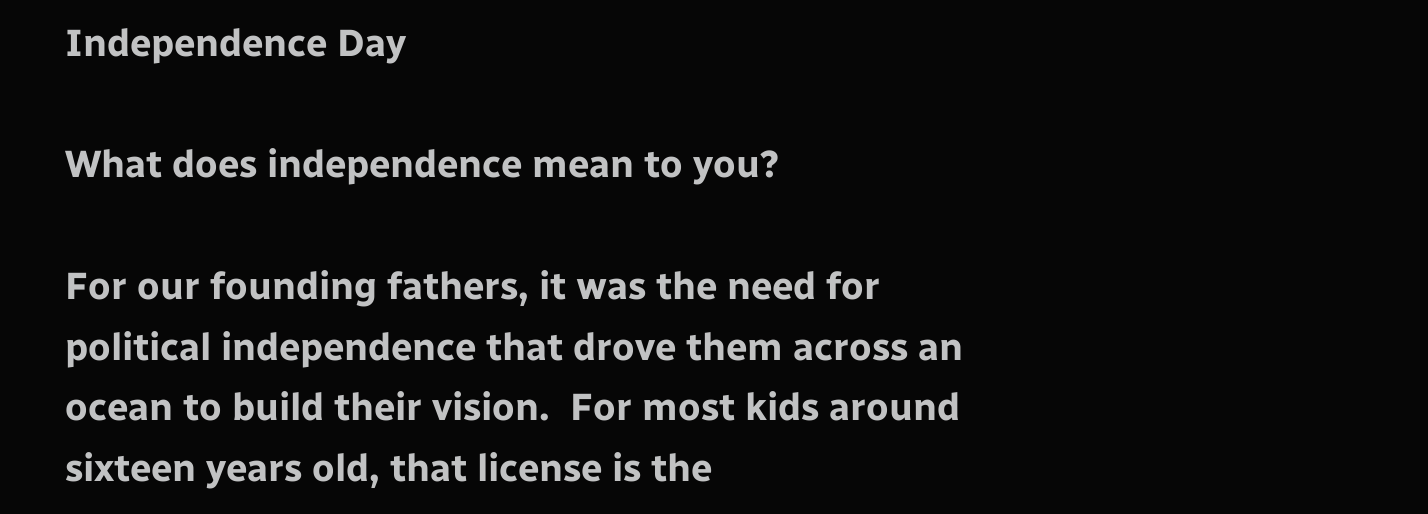Independence Day

What does independence mean to you?

For our founding fathers, it was the need for political independence that drove them across an ocean to build their vision.  For most kids around sixteen years old, that license is the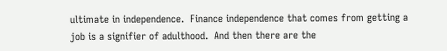ultimate in independence.  Finance independence that comes from getting a job is a signifier of adulthood.  And then there are the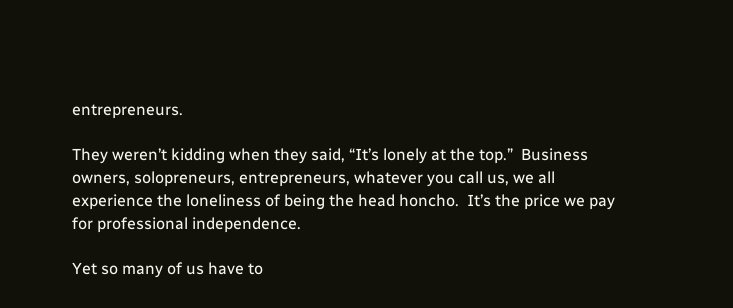entrepreneurs.

They weren’t kidding when they said, “It’s lonely at the top.”  Business owners, solopreneurs, entrepreneurs, whatever you call us, we all experience the loneliness of being the head honcho.  It’s the price we pay for professional independence.

Yet so many of us have to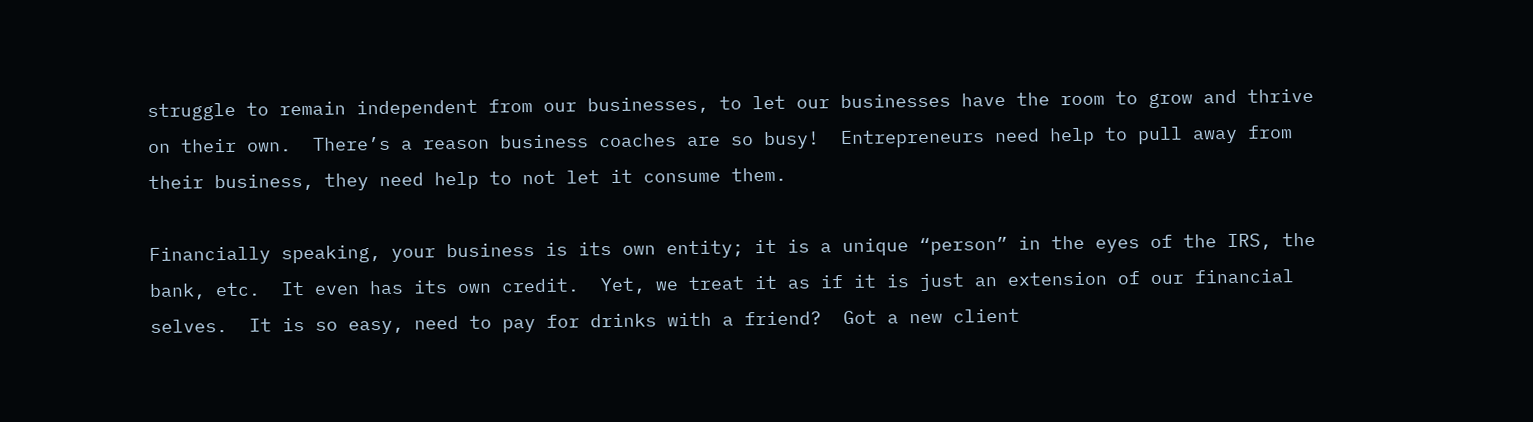struggle to remain independent from our businesses, to let our businesses have the room to grow and thrive on their own.  There’s a reason business coaches are so busy!  Entrepreneurs need help to pull away from their business, they need help to not let it consume them.

Financially speaking, your business is its own entity; it is a unique “person” in the eyes of the IRS, the bank, etc.  It even has its own credit.  Yet, we treat it as if it is just an extension of our financial selves.  It is so easy, need to pay for drinks with a friend?  Got a new client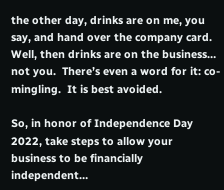the other day, drinks are on me, you say, and hand over the company card.  Well, then drinks are on the business… not you.  There’s even a word for it: co-mingling.  It is best avoided.

So, in honor of Independence Day 2022, take steps to allow your business to be financially independent…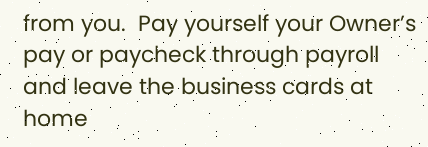from you.  Pay yourself your Owner’s pay or paycheck through payroll and leave the business cards at home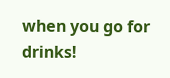when you go for drinks!